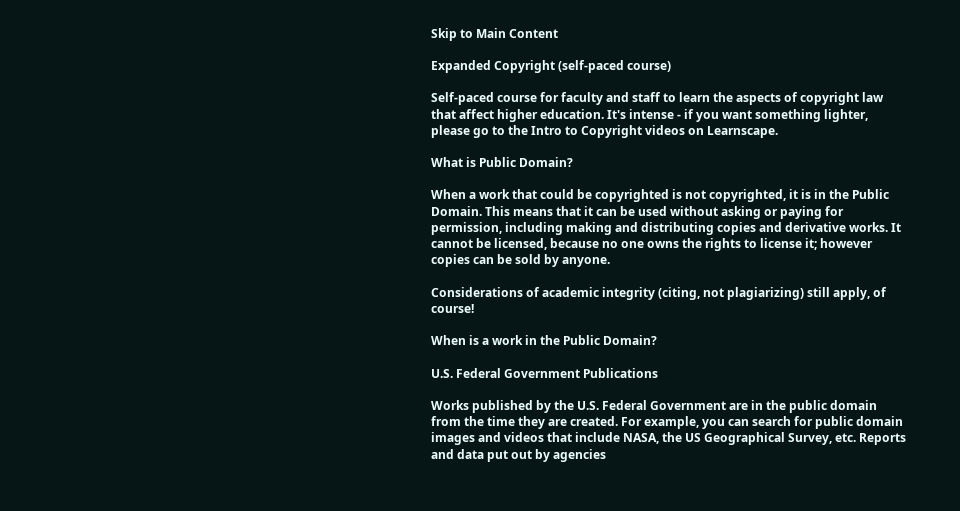Skip to Main Content

Expanded Copyright (self-paced course)

Self-paced course for faculty and staff to learn the aspects of copyright law that affect higher education. It's intense - if you want something lighter, please go to the Intro to Copyright videos on Learnscape.

What is Public Domain?

When a work that could be copyrighted is not copyrighted, it is in the Public Domain. This means that it can be used without asking or paying for permission, including making and distributing copies and derivative works. It cannot be licensed, because no one owns the rights to license it; however copies can be sold by anyone.

Considerations of academic integrity (citing, not plagiarizing) still apply, of course!

When is a work in the Public Domain?

U.S. Federal Government Publications

Works published by the U.S. Federal Government are in the public domain from the time they are created. For example, you can search for public domain images and videos that include NASA, the US Geographical Survey, etc. Reports and data put out by agencies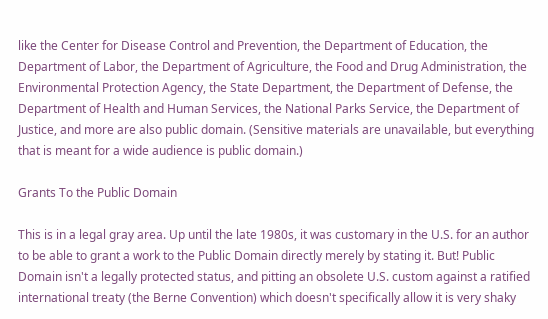like the Center for Disease Control and Prevention, the Department of Education, the Department of Labor, the Department of Agriculture, the Food and Drug Administration, the Environmental Protection Agency, the State Department, the Department of Defense, the Department of Health and Human Services, the National Parks Service, the Department of Justice, and more are also public domain. (Sensitive materials are unavailable, but everything that is meant for a wide audience is public domain.)

Grants To the Public Domain

This is in a legal gray area. Up until the late 1980s, it was customary in the U.S. for an author to be able to grant a work to the Public Domain directly merely by stating it. But! Public Domain isn't a legally protected status, and pitting an obsolete U.S. custom against a ratified international treaty (the Berne Convention) which doesn't specifically allow it is very shaky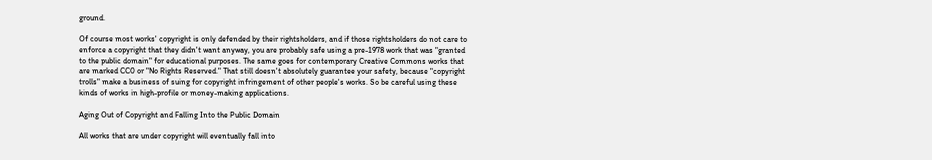ground.

Of course most works' copyright is only defended by their rightsholders, and if those rightsholders do not care to enforce a copyright that they didn't want anyway, you are probably safe using a pre-1978 work that was "granted to the public domain" for educational purposes. The same goes for contemporary Creative Commons works that are marked CC0 or "No Rights Reserved." That still doesn't absolutely guarantee your safety, because "copyright trolls" make a business of suing for copyright infringement of other people's works. So be careful using these kinds of works in high-profile or money-making applications.

Aging Out of Copyright and Falling Into the Public Domain

All works that are under copyright will eventually fall into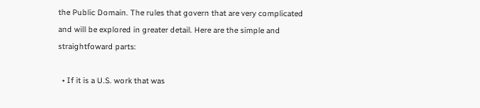the Public Domain. The rules that govern that are very complicated and will be explored in greater detail. Here are the simple and straightfoward parts:

  • If it is a U.S. work that was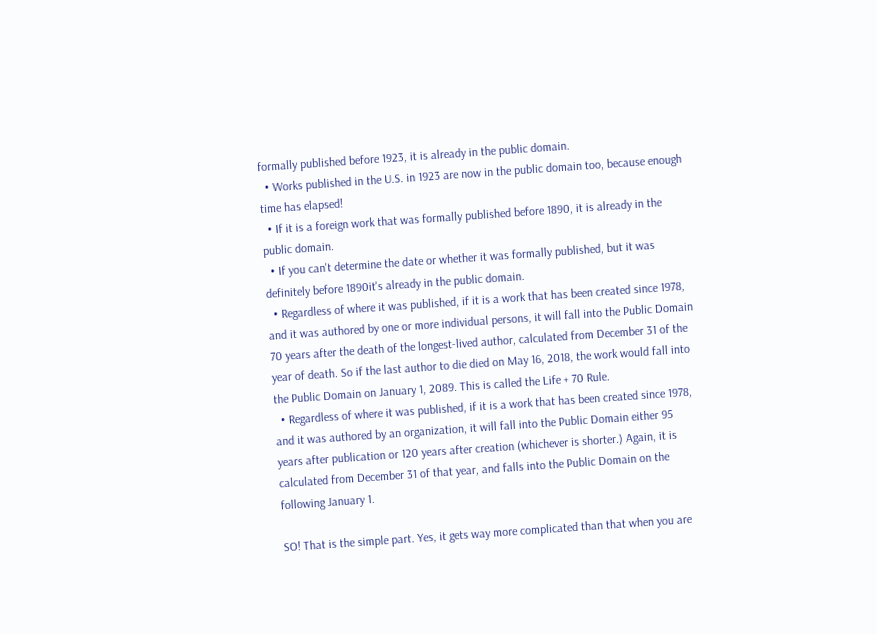formally published before 1923, it is already in the public domain.
  • Works published in the U.S. in 1923 are now in the public domain too, because enough time has elapsed!
  • If it is a foreign work that was formally published before 1890, it is already in the public domain.
  • If you can't determine the date or whether it was formally published, but it was definitely before 1890it's already in the public domain.
  • Regardless of where it was published, if it is a work that has been created since 1978, and it was authored by one or more individual persons, it will fall into the Public Domain 70 years after the death of the longest-lived author, calculated from December 31 of the year of death. So if the last author to die died on May 16, 2018, the work would fall into the Public Domain on January 1, 2089. This is called the Life + 70 Rule.
  • Regardless of where it was published, if it is a work that has been created since 1978, and it was authored by an organization, it will fall into the Public Domain either 95 years after publication or 120 years after creation (whichever is shorter.) Again, it is calculated from December 31 of that year, and falls into the Public Domain on the following January 1.

SO! That is the simple part. Yes, it gets way more complicated than that when you are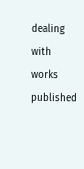dealing with works published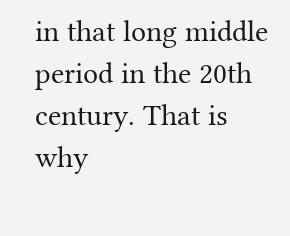in that long middle period in the 20th century. That is why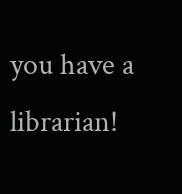you have a librarian!